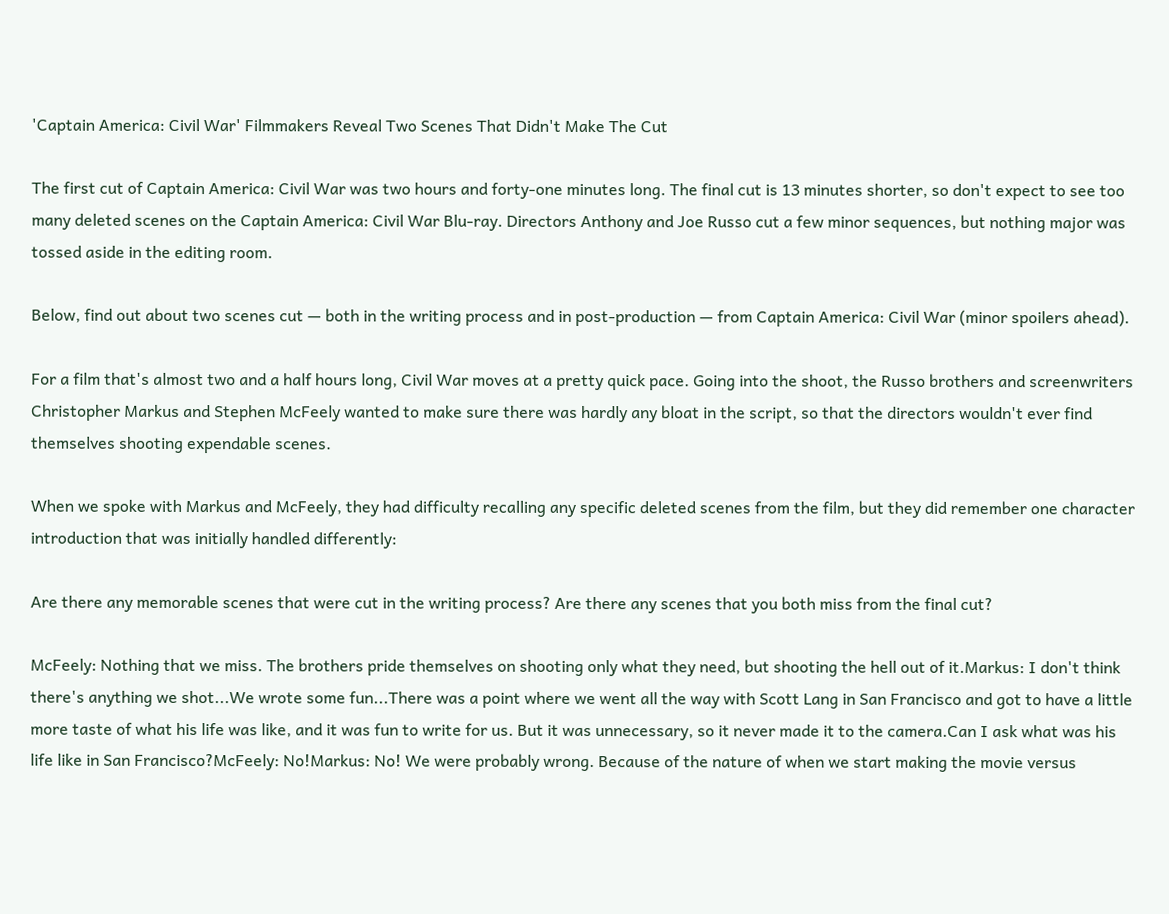'Captain America: Civil War' Filmmakers Reveal Two Scenes That Didn't Make The Cut

The first cut of Captain America: Civil War was two hours and forty-one minutes long. The final cut is 13 minutes shorter, so don't expect to see too many deleted scenes on the Captain America: Civil War Blu-ray. Directors Anthony and Joe Russo cut a few minor sequences, but nothing major was tossed aside in the editing room.

Below, find out about two scenes cut — both in the writing process and in post-production — from Captain America: Civil War (minor spoilers ahead).

For a film that's almost two and a half hours long, Civil War moves at a pretty quick pace. Going into the shoot, the Russo brothers and screenwriters Christopher Markus and Stephen McFeely wanted to make sure there was hardly any bloat in the script, so that the directors wouldn't ever find themselves shooting expendable scenes.

When we spoke with Markus and McFeely, they had difficulty recalling any specific deleted scenes from the film, but they did remember one character introduction that was initially handled differently:

Are there any memorable scenes that were cut in the writing process? Are there any scenes that you both miss from the final cut?

McFeely: Nothing that we miss. The brothers pride themselves on shooting only what they need, but shooting the hell out of it.Markus: I don't think there's anything we shot...We wrote some fun...There was a point where we went all the way with Scott Lang in San Francisco and got to have a little more taste of what his life was like, and it was fun to write for us. But it was unnecessary, so it never made it to the camera.Can I ask what was his life like in San Francisco?McFeely: No!Markus: No! We were probably wrong. Because of the nature of when we start making the movie versus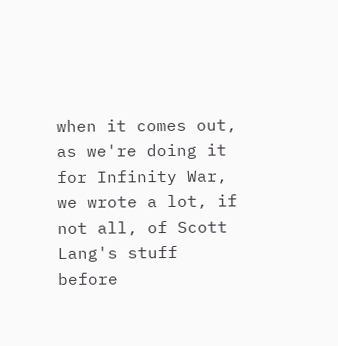when it comes out, as we're doing it for Infinity War, we wrote a lot, if not all, of Scott Lang's stuff before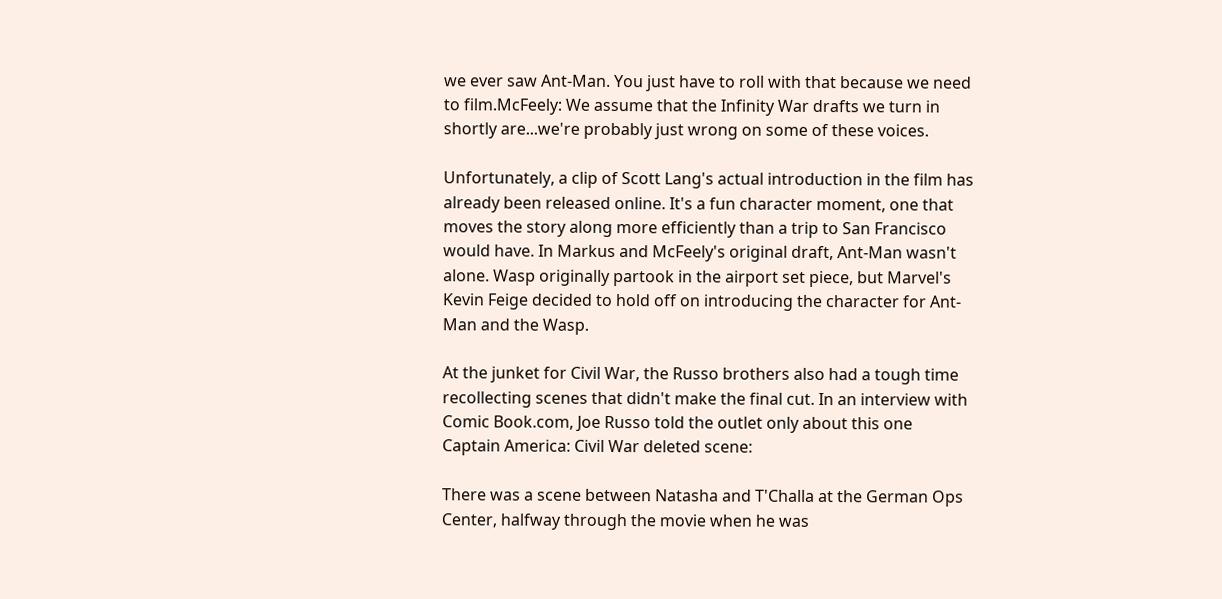we ever saw Ant-Man. You just have to roll with that because we need to film.McFeely: We assume that the Infinity War drafts we turn in shortly are...we're probably just wrong on some of these voices.

Unfortunately, a clip of Scott Lang's actual introduction in the film has already been released online. It's a fun character moment, one that moves the story along more efficiently than a trip to San Francisco would have. In Markus and McFeely's original draft, Ant-Man wasn't alone. Wasp originally partook in the airport set piece, but Marvel's Kevin Feige decided to hold off on introducing the character for Ant-Man and the Wasp.

At the junket for Civil War, the Russo brothers also had a tough time recollecting scenes that didn't make the final cut. In an interview with Comic Book.com, Joe Russo told the outlet only about this one Captain America: Civil War deleted scene:

There was a scene between Natasha and T'Challa at the German Ops Center, halfway through the movie when he was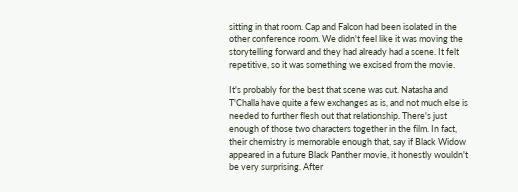sitting in that room. Cap and Falcon had been isolated in the other conference room. We didn't feel like it was moving the storytelling forward and they had already had a scene. It felt repetitive, so it was something we excised from the movie.

It's probably for the best that scene was cut. Natasha and T'Challa have quite a few exchanges as is, and not much else is needed to further flesh out that relationship. There's just enough of those two characters together in the film. In fact, their chemistry is memorable enough that, say if Black Widow appeared in a future Black Panther movie, it honestly wouldn't be very surprising. After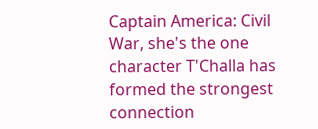Captain America: Civil War, she's the one character T'Challa has formed the strongest connection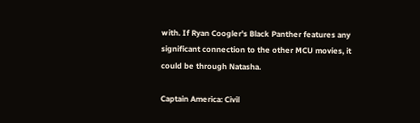with. If Ryan Coogler's Black Panther features any significant connection to the other MCU movies, it could be through Natasha.

Captain America: Civil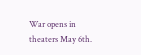War opens in theaters May 6th.